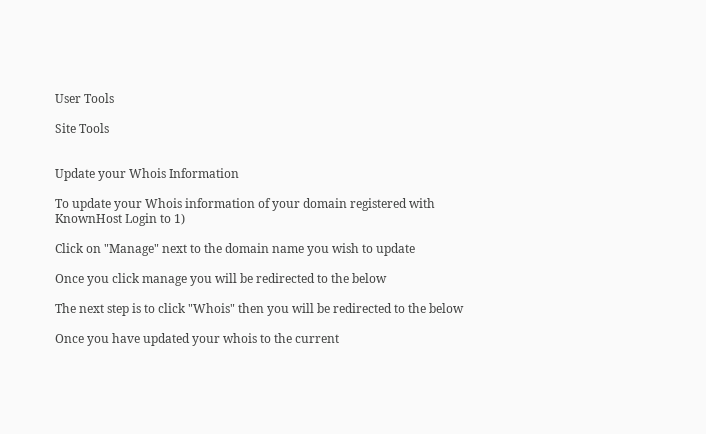User Tools

Site Tools


Update your Whois Information

To update your Whois information of your domain registered with KnownHost Login to 1)

Click on "Manage" next to the domain name you wish to update

Once you click manage you will be redirected to the below

The next step is to click "Whois" then you will be redirected to the below

Once you have updated your whois to the current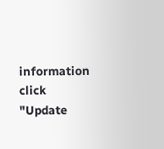information click "Update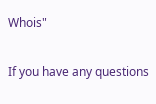Whois"

If you have any questions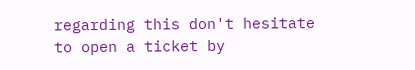regarding this don't hesitate to open a ticket by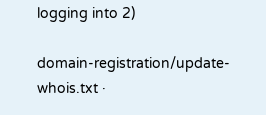logging into 2)

domain-registration/update-whois.txt ·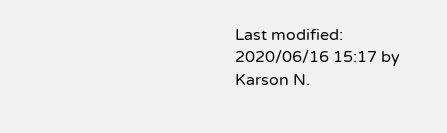Last modified: 2020/06/16 15:17 by Karson N.